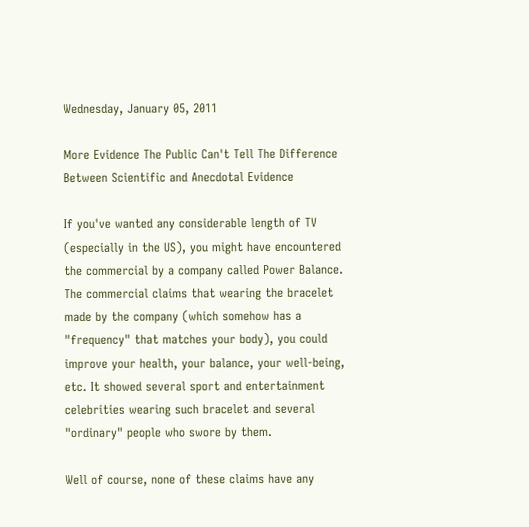Wednesday, January 05, 2011

More Evidence The Public Can't Tell The Difference Between Scientific and Anecdotal Evidence

If you've wanted any considerable length of TV (especially in the US), you might have encountered the commercial by a company called Power Balance. The commercial claims that wearing the bracelet made by the company (which somehow has a "frequency" that matches your body), you could improve your health, your balance, your well-being, etc. It showed several sport and entertainment celebrities wearing such bracelet and several "ordinary" people who swore by them.

Well of course, none of these claims have any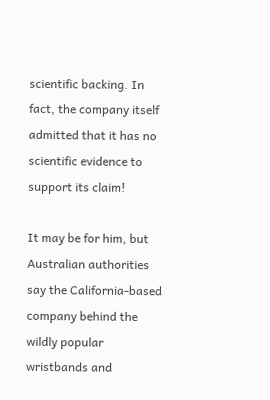scientific backing. In fact, the company itself admitted that it has no scientific evidence to support its claim!

It may be for him, but Australian authorities say the California-based company behind the wildly popular wristbands and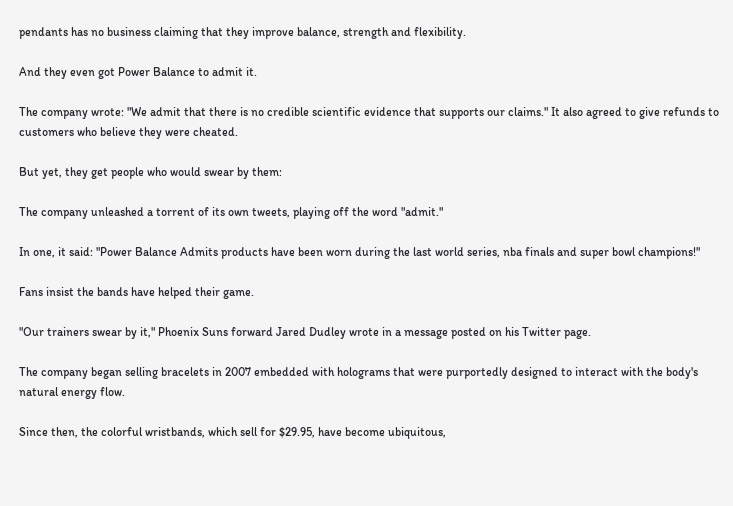pendants has no business claiming that they improve balance, strength and flexibility.

And they even got Power Balance to admit it.

The company wrote: "We admit that there is no credible scientific evidence that supports our claims." It also agreed to give refunds to customers who believe they were cheated.

But yet, they get people who would swear by them:

The company unleashed a torrent of its own tweets, playing off the word "admit."

In one, it said: "Power Balance Admits products have been worn during the last world series, nba finals and super bowl champions!"

Fans insist the bands have helped their game.

"Our trainers swear by it," Phoenix Suns forward Jared Dudley wrote in a message posted on his Twitter page.

The company began selling bracelets in 2007 embedded with holograms that were purportedly designed to interact with the body's natural energy flow.

Since then, the colorful wristbands, which sell for $29.95, have become ubiquitous,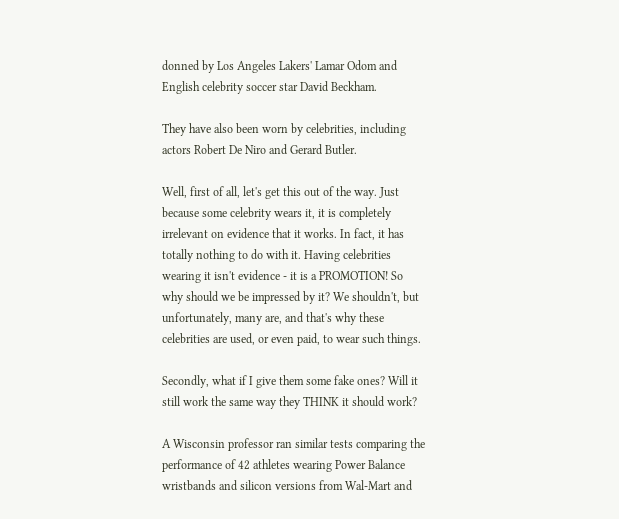donned by Los Angeles Lakers' Lamar Odom and English celebrity soccer star David Beckham.

They have also been worn by celebrities, including actors Robert De Niro and Gerard Butler.

Well, first of all, let's get this out of the way. Just because some celebrity wears it, it is completely irrelevant on evidence that it works. In fact, it has totally nothing to do with it. Having celebrities wearing it isn't evidence - it is a PROMOTION! So why should we be impressed by it? We shouldn't, but unfortunately, many are, and that's why these celebrities are used, or even paid, to wear such things.

Secondly, what if I give them some fake ones? Will it still work the same way they THINK it should work?

A Wisconsin professor ran similar tests comparing the performance of 42 athletes wearing Power Balance wristbands and silicon versions from Wal-Mart and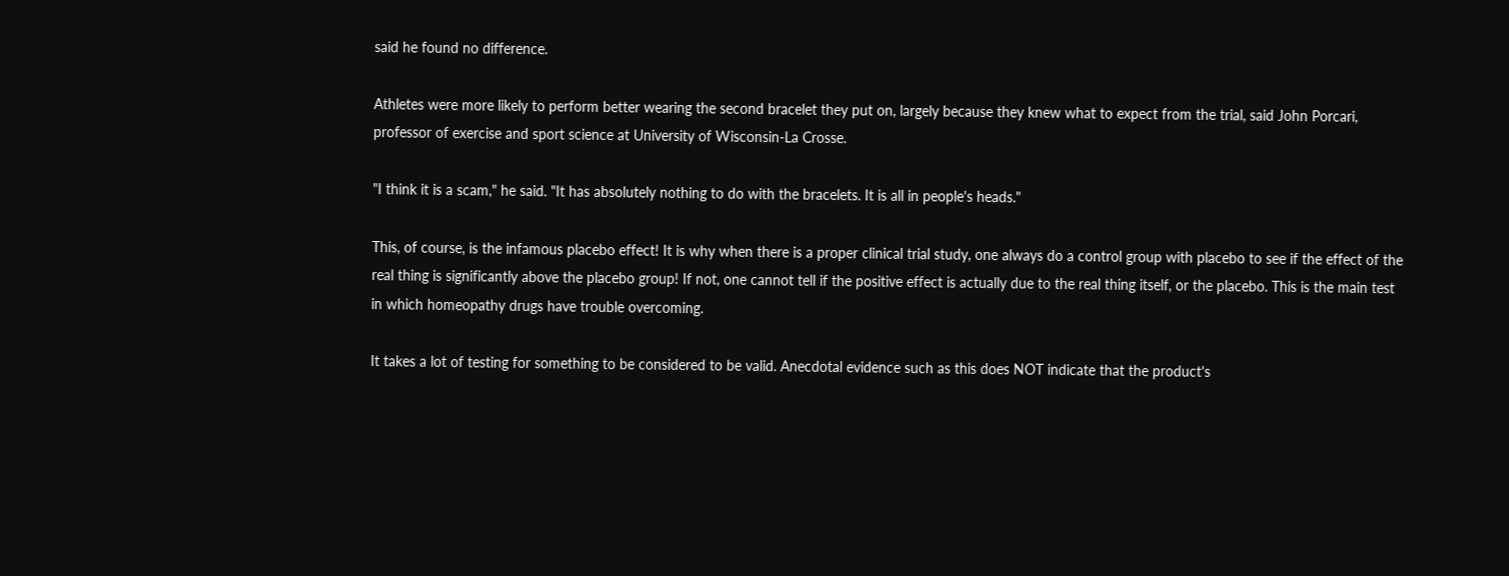said he found no difference.

Athletes were more likely to perform better wearing the second bracelet they put on, largely because they knew what to expect from the trial, said John Porcari, professor of exercise and sport science at University of Wisconsin-La Crosse.

"I think it is a scam," he said. "It has absolutely nothing to do with the bracelets. It is all in people's heads."

This, of course, is the infamous placebo effect! It is why when there is a proper clinical trial study, one always do a control group with placebo to see if the effect of the real thing is significantly above the placebo group! If not, one cannot tell if the positive effect is actually due to the real thing itself, or the placebo. This is the main test in which homeopathy drugs have trouble overcoming.

It takes a lot of testing for something to be considered to be valid. Anecdotal evidence such as this does NOT indicate that the product's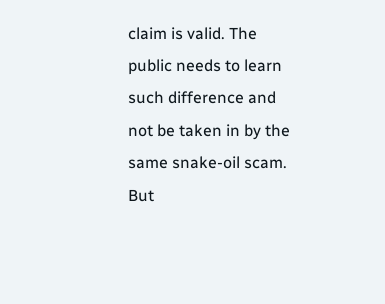claim is valid. The public needs to learn such difference and not be taken in by the same snake-oil scam. But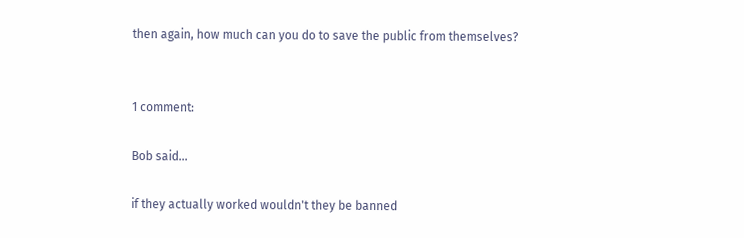then again, how much can you do to save the public from themselves?


1 comment:

Bob said...

if they actually worked wouldn't they be banned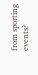from sporting events?